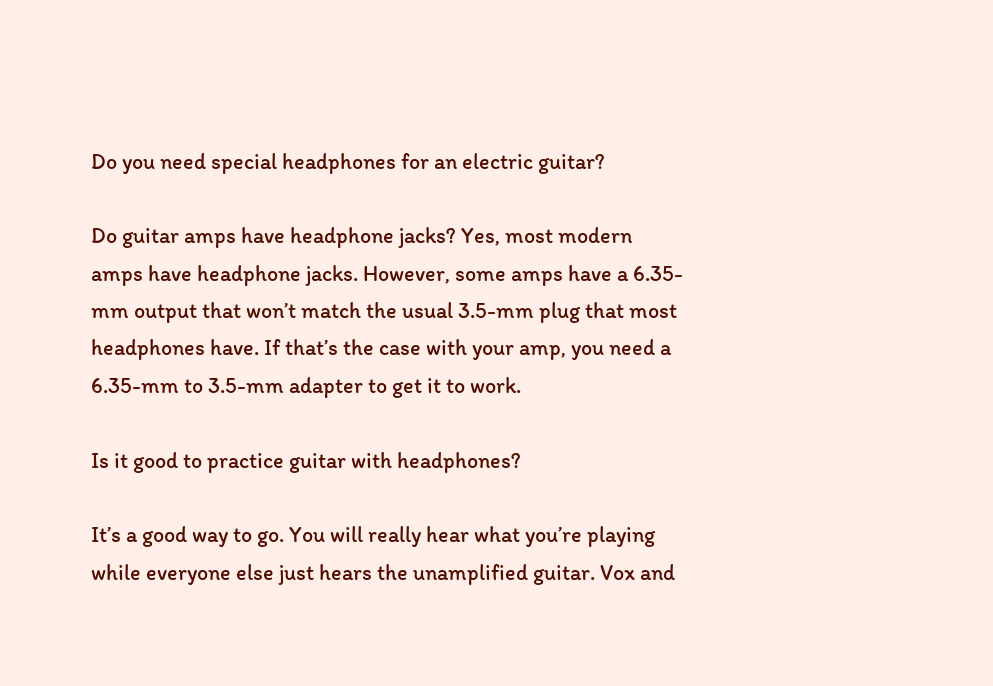Do you need special headphones for an electric guitar?

Do guitar amps have headphone jacks? Yes, most modern amps have headphone jacks. However, some amps have a 6.35-mm output that won’t match the usual 3.5-mm plug that most headphones have. If that’s the case with your amp, you need a 6.35-mm to 3.5-mm adapter to get it to work.

Is it good to practice guitar with headphones?

It’s a good way to go. You will really hear what you’re playing while everyone else just hears the unamplified guitar. Vox and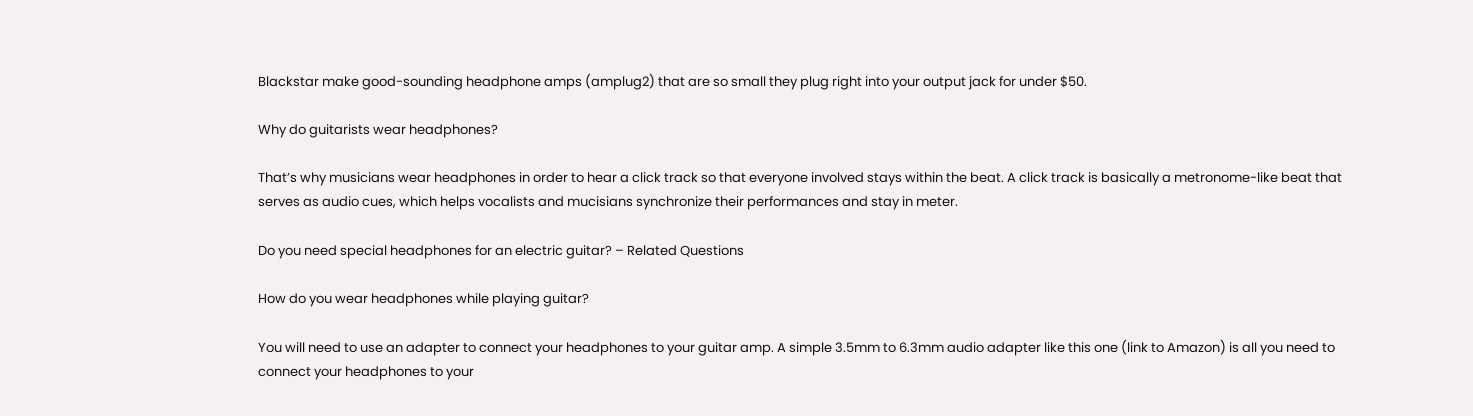Blackstar make good-sounding headphone amps (amplug2) that are so small they plug right into your output jack for under $50.

Why do guitarists wear headphones?

That’s why musicians wear headphones in order to hear a click track so that everyone involved stays within the beat. A click track is basically a metronome-like beat that serves as audio cues, which helps vocalists and mucisians synchronize their performances and stay in meter.

Do you need special headphones for an electric guitar? – Related Questions

How do you wear headphones while playing guitar?

You will need to use an adapter to connect your headphones to your guitar amp. A simple 3.5mm to 6.3mm audio adapter like this one (link to Amazon) is all you need to connect your headphones to your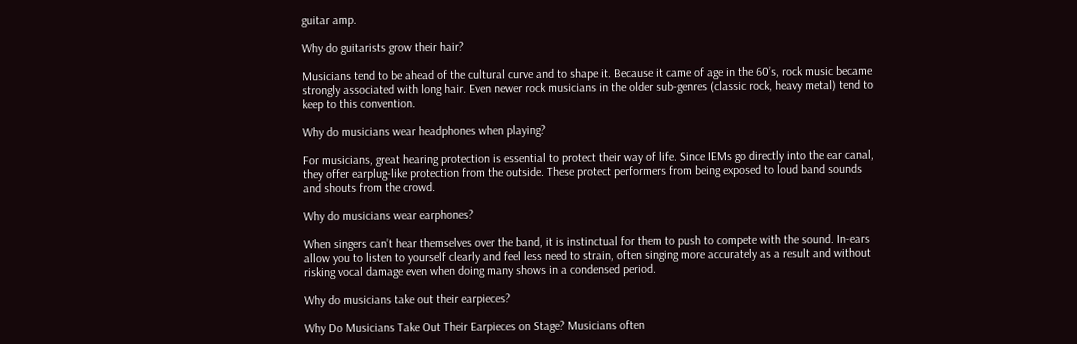guitar amp.

Why do guitarists grow their hair?

Musicians tend to be ahead of the cultural curve and to shape it. Because it came of age in the 60’s, rock music became strongly associated with long hair. Even newer rock musicians in the older sub-genres (classic rock, heavy metal) tend to keep to this convention.

Why do musicians wear headphones when playing?

For musicians, great hearing protection is essential to protect their way of life. Since IEMs go directly into the ear canal, they offer earplug-like protection from the outside. These protect performers from being exposed to loud band sounds and shouts from the crowd.

Why do musicians wear earphones?

When singers can’t hear themselves over the band, it is instinctual for them to push to compete with the sound. In-ears allow you to listen to yourself clearly and feel less need to strain, often singing more accurately as a result and without risking vocal damage even when doing many shows in a condensed period.

Why do musicians take out their earpieces?

Why Do Musicians Take Out Their Earpieces on Stage? Musicians often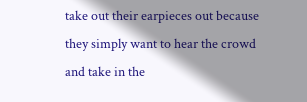take out their earpieces out because they simply want to hear the crowd and take in the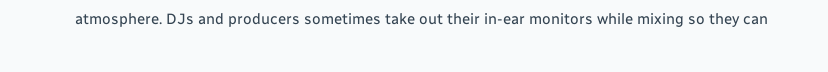atmosphere. DJs and producers sometimes take out their in-ear monitors while mixing so they can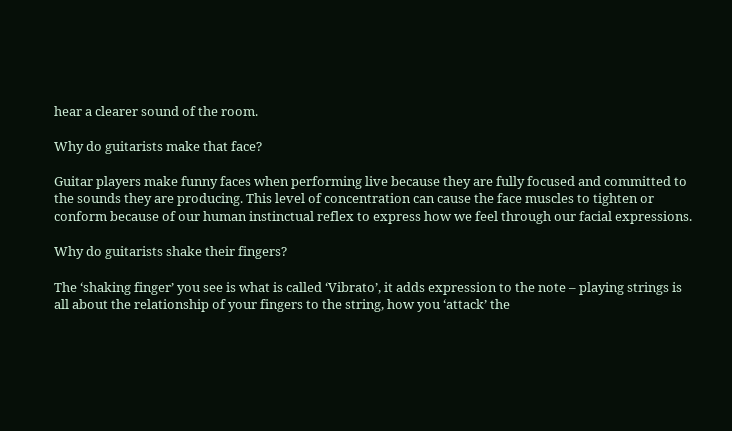hear a clearer sound of the room.

Why do guitarists make that face?

Guitar players make funny faces when performing live because they are fully focused and committed to the sounds they are producing. This level of concentration can cause the face muscles to tighten or conform because of our human instinctual reflex to express how we feel through our facial expressions.

Why do guitarists shake their fingers?

The ‘shaking finger’ you see is what is called ‘Vibrato’, it adds expression to the note – playing strings is all about the relationship of your fingers to the string, how you ‘attack’ the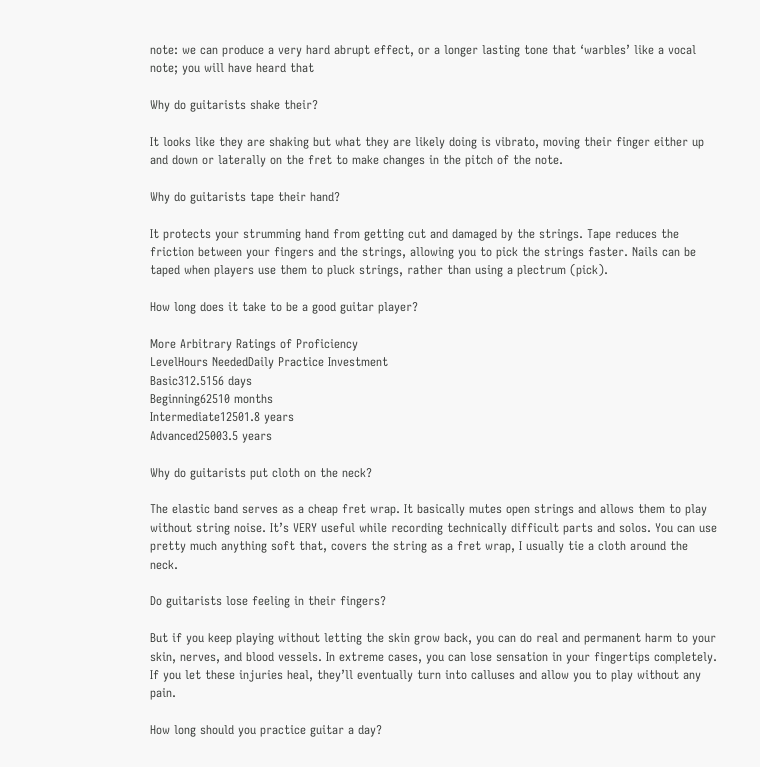note: we can produce a very hard abrupt effect, or a longer lasting tone that ‘warbles’ like a vocal note; you will have heard that

Why do guitarists shake their?

It looks like they are shaking but what they are likely doing is vibrato, moving their finger either up and down or laterally on the fret to make changes in the pitch of the note.

Why do guitarists tape their hand?

It protects your strumming hand from getting cut and damaged by the strings. Tape reduces the friction between your fingers and the strings, allowing you to pick the strings faster. Nails can be taped when players use them to pluck strings, rather than using a plectrum (pick).

How long does it take to be a good guitar player?

More Arbitrary Ratings of Proficiency
LevelHours NeededDaily Practice Investment
Basic312.5156 days
Beginning62510 months
Intermediate12501.8 years
Advanced25003.5 years

Why do guitarists put cloth on the neck?

The elastic band serves as a cheap fret wrap. It basically mutes open strings and allows them to play without string noise. It’s VERY useful while recording technically difficult parts and solos. You can use pretty much anything soft that, covers the string as a fret wrap, I usually tie a cloth around the neck.

Do guitarists lose feeling in their fingers?

But if you keep playing without letting the skin grow back, you can do real and permanent harm to your skin, nerves, and blood vessels. In extreme cases, you can lose sensation in your fingertips completely. If you let these injuries heal, they’ll eventually turn into calluses and allow you to play without any pain.

How long should you practice guitar a day?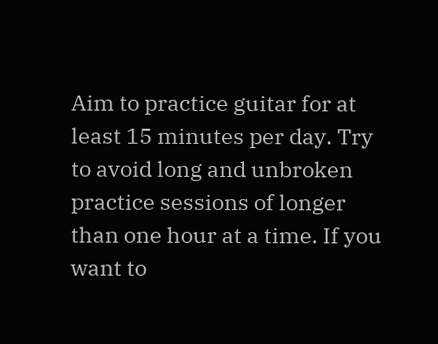Aim to practice guitar for at least 15 minutes per day. Try to avoid long and unbroken practice sessions of longer than one hour at a time. If you want to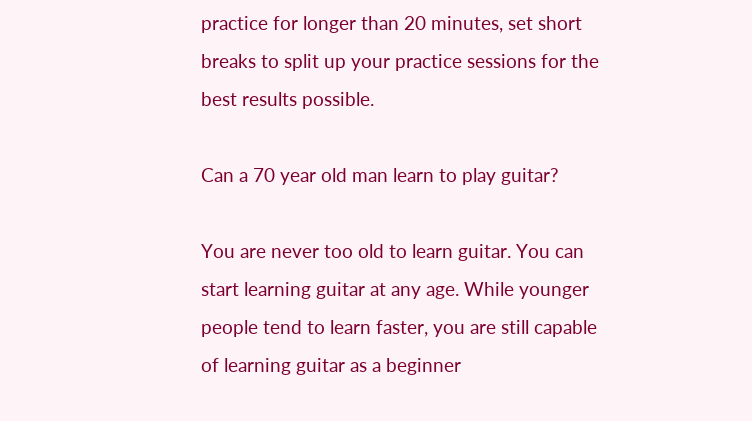practice for longer than 20 minutes, set short breaks to split up your practice sessions for the best results possible.

Can a 70 year old man learn to play guitar?

You are never too old to learn guitar. You can start learning guitar at any age. While younger people tend to learn faster, you are still capable of learning guitar as a beginner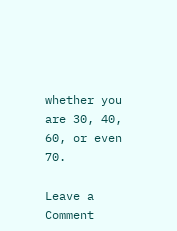whether you are 30, 40, 60, or even 70.

Leave a Comment